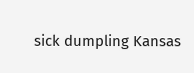sick dumpling Kansas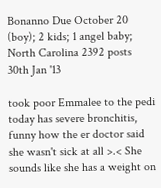Bonanno Due October 20 (boy); 2 kids; 1 angel baby; North Carolina 2392 posts
30th Jan '13

took poor Emmalee to the pedi today has severe bronchitis, funny how the er doctor said she wasn't sick at all >.< She sounds like she has a weight on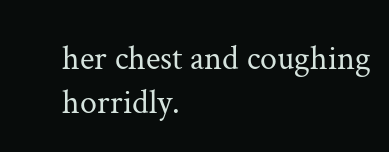her chest and coughing horridly.